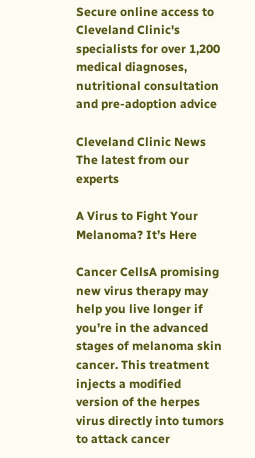Secure online access to Cleveland Clinic's specialists for over 1,200 medical diagnoses, nutritional consultation and pre-adoption advice

Cleveland Clinic News  The latest from our experts

A Virus to Fight Your Melanoma? It’s Here

Cancer CellsA promising new virus therapy may help you live longer if you’re in the advanced stages of melanoma skin cancer. This treatment injects a modified version of the herpes virus directly into tumors to attack cancer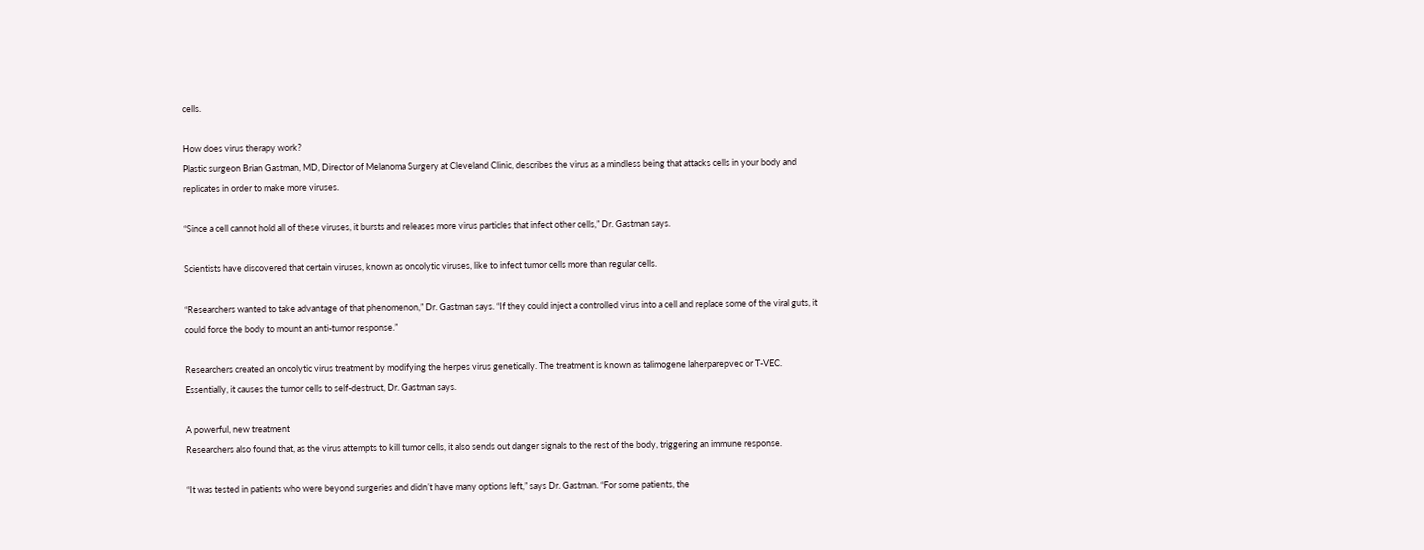cells.

How does virus therapy work?
Plastic surgeon Brian Gastman, MD, Director of Melanoma Surgery at Cleveland Clinic, describes the virus as a mindless being that attacks cells in your body and replicates in order to make more viruses.

“Since a cell cannot hold all of these viruses, it bursts and releases more virus particles that infect other cells,” Dr. Gastman says.

Scientists have discovered that certain viruses, known as oncolytic viruses, like to infect tumor cells more than regular cells.

“Researchers wanted to take advantage of that phenomenon,” Dr. Gastman says. “If they could inject a controlled virus into a cell and replace some of the viral guts, it could force the body to mount an anti-tumor response.”

Researchers created an oncolytic virus treatment by modifying the herpes virus genetically. The treatment is known as talimogene laherparepvec or T-VEC. Essentially, it causes the tumor cells to self-destruct, Dr. Gastman says.

A powerful, new treatment
Researchers also found that, as the virus attempts to kill tumor cells, it also sends out danger signals to the rest of the body, triggering an immune response.

“It was tested in patients who were beyond surgeries and didn’t have many options left,” says Dr. Gastman. “For some patients, the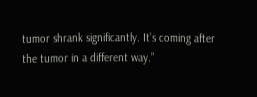tumor shrank significantly. It’s coming after the tumor in a different way.”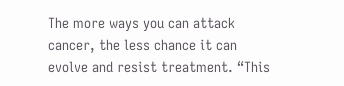The more ways you can attack cancer, the less chance it can evolve and resist treatment. “This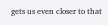gets us even closer to that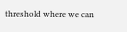threshold where we can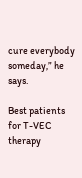cure everybody someday,” he says.

Best patients for T-VEC therapy